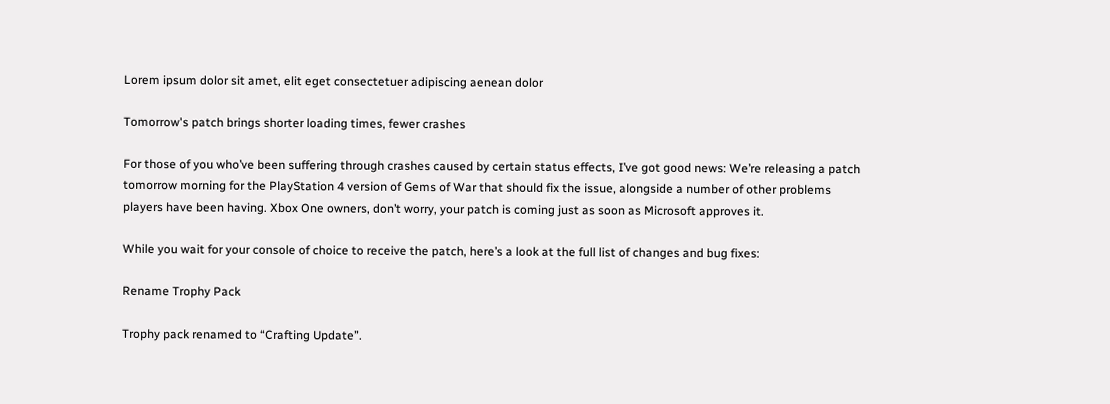Lorem ipsum dolor sit amet, elit eget consectetuer adipiscing aenean dolor

Tomorrow's patch brings shorter loading times, fewer crashes

For those of you who’ve been suffering through crashes caused by certain status effects, I’ve got good news: We’re releasing a patch tomorrow morning for the PlayStation 4 version of Gems of War that should fix the issue, alongside a number of other problems players have been having. Xbox One owners, don’t worry, your patch is coming just as soon as Microsoft approves it.

While you wait for your console of choice to receive the patch, here’s a look at the full list of changes and bug fixes:

Rename Trophy Pack

Trophy pack renamed to “Crafting Update”.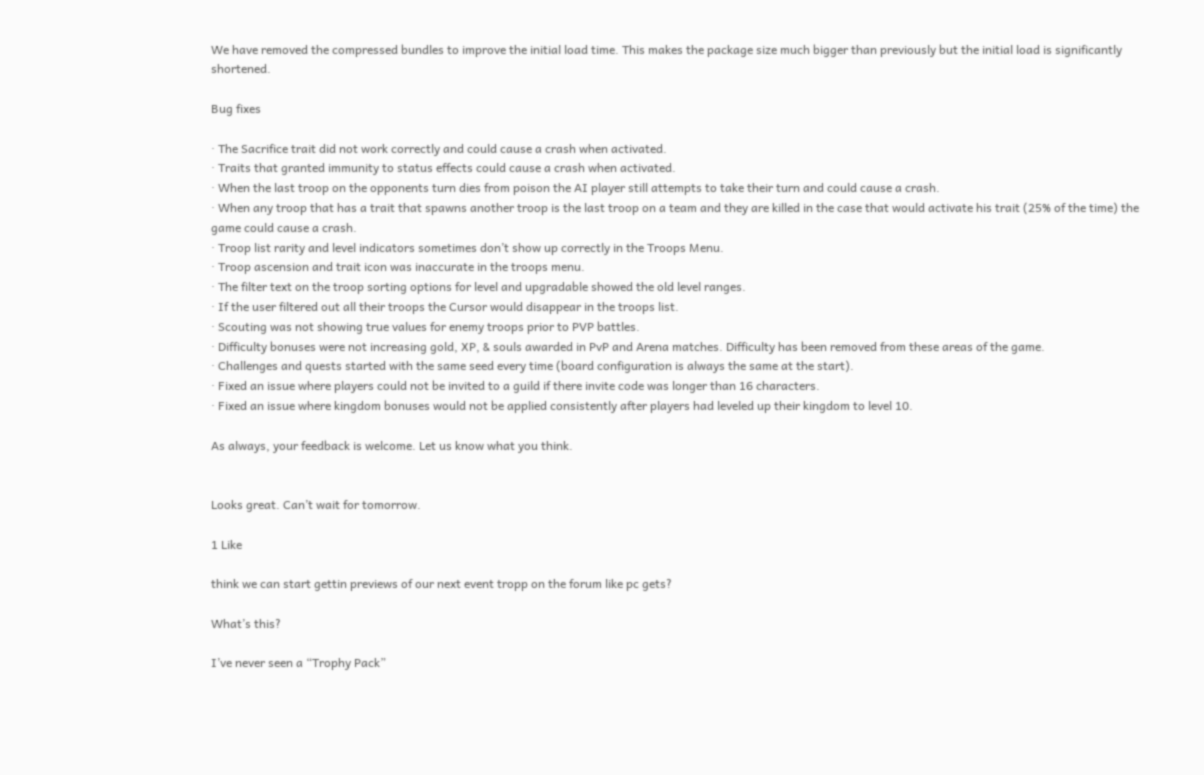We have removed the compressed bundles to improve the initial load time. This makes the package size much bigger than previously but the initial load is significantly shortened.

Bug fixes

· The Sacrifice trait did not work correctly and could cause a crash when activated.
· Traits that granted immunity to status effects could cause a crash when activated.
· When the last troop on the opponents turn dies from poison the AI player still attempts to take their turn and could cause a crash.
· When any troop that has a trait that spawns another troop is the last troop on a team and they are killed in the case that would activate his trait (25% of the time) the game could cause a crash.
· Troop list rarity and level indicators sometimes don’t show up correctly in the Troops Menu.
· Troop ascension and trait icon was inaccurate in the troops menu.
· The filter text on the troop sorting options for level and upgradable showed the old level ranges.
· If the user filtered out all their troops the Cursor would disappear in the troops list.
· Scouting was not showing true values for enemy troops prior to PVP battles.
· Difficulty bonuses were not increasing gold, XP, & souls awarded in PvP and Arena matches. Difficulty has been removed from these areas of the game.
· Challenges and quests started with the same seed every time (board configuration is always the same at the start).
· Fixed an issue where players could not be invited to a guild if there invite code was longer than 16 characters.
· Fixed an issue where kingdom bonuses would not be applied consistently after players had leveled up their kingdom to level 10.

As always, your feedback is welcome. Let us know what you think.


Looks great. Can’t wait for tomorrow.

1 Like

think we can start gettin previews of our next event tropp on the forum like pc gets?

What’s this?

I’ve never seen a “Trophy Pack”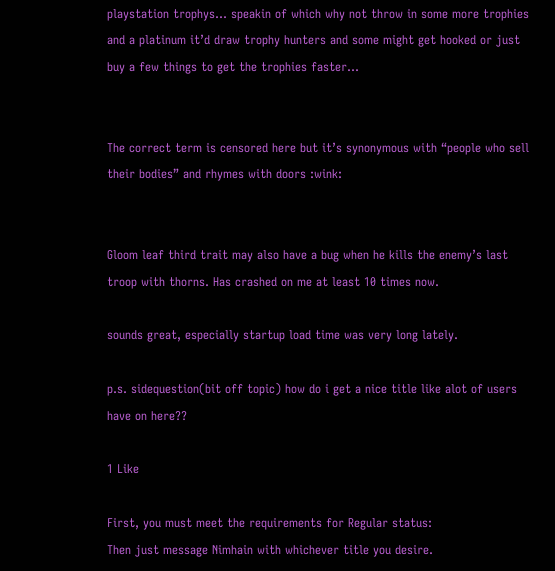playstation trophys… speakin of which why not throw in some more trophies and a platinum it’d draw trophy hunters and some might get hooked or just buy a few things to get the trophies faster…


The correct term is censored here but it’s synonymous with “people who sell their bodies” and rhymes with doors :wink:


Gloom leaf third trait may also have a bug when he kills the enemy’s last troop with thorns. Has crashed on me at least 10 times now.

sounds great, especially startup load time was very long lately.

p.s. sidequestion(bit off topic) how do i get a nice title like alot of users have on here??

1 Like

First, you must meet the requirements for Regular status:
Then just message Nimhain with whichever title you desire.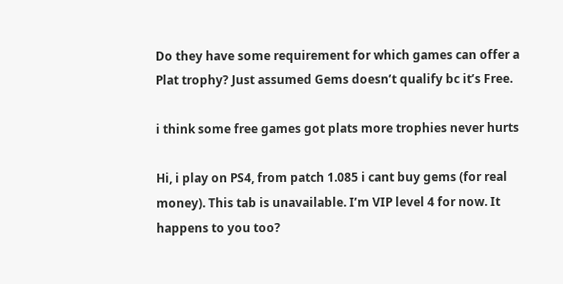Do they have some requirement for which games can offer a Plat trophy? Just assumed Gems doesn’t qualify bc it’s Free.

i think some free games got plats more trophies never hurts

Hi, i play on PS4, from patch 1.085 i cant buy gems (for real money). This tab is unavailable. I’m VIP level 4 for now. It happens to you too?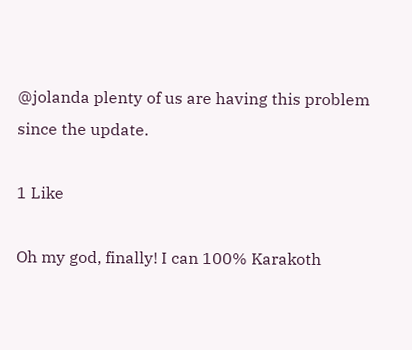@jolanda plenty of us are having this problem since the update.

1 Like

Oh my god, finally! I can 100% Karakoth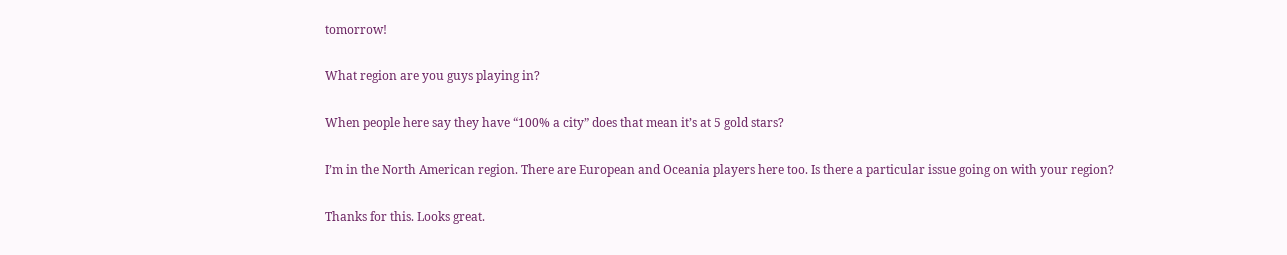tomorrow!

What region are you guys playing in?

When people here say they have “100% a city” does that mean it’s at 5 gold stars?

I’m in the North American region. There are European and Oceania players here too. Is there a particular issue going on with your region?

Thanks for this. Looks great.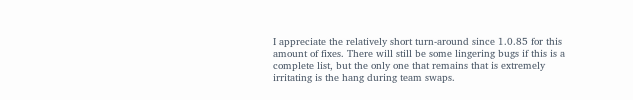I appreciate the relatively short turn-around since 1.0.85 for this amount of fixes. There will still be some lingering bugs if this is a complete list, but the only one that remains that is extremely irritating is the hang during team swaps.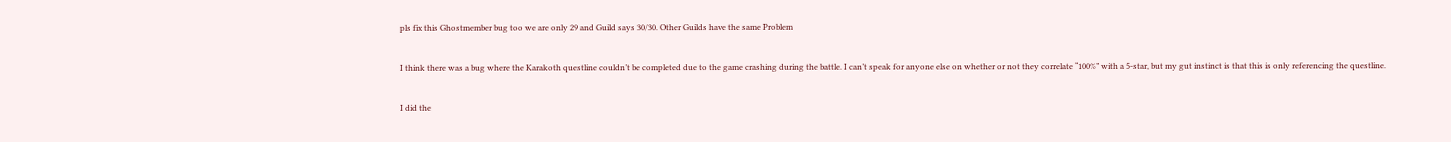pls fix this Ghostmember bug too we are only 29 and Guild says 30/30. Other Guilds have the same Problem

I think there was a bug where the Karakoth questline couldn’t be completed due to the game crashing during the battle. I can’t speak for anyone else on whether or not they correlate “100%” with a 5-star, but my gut instinct is that this is only referencing the questline.

I did the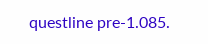questline pre-1.085.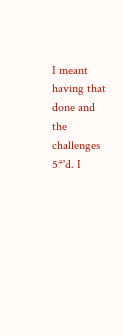I meant having that done and the challenges 5*'d. I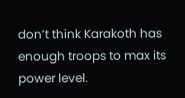don’t think Karakoth has enough troops to max its power level.